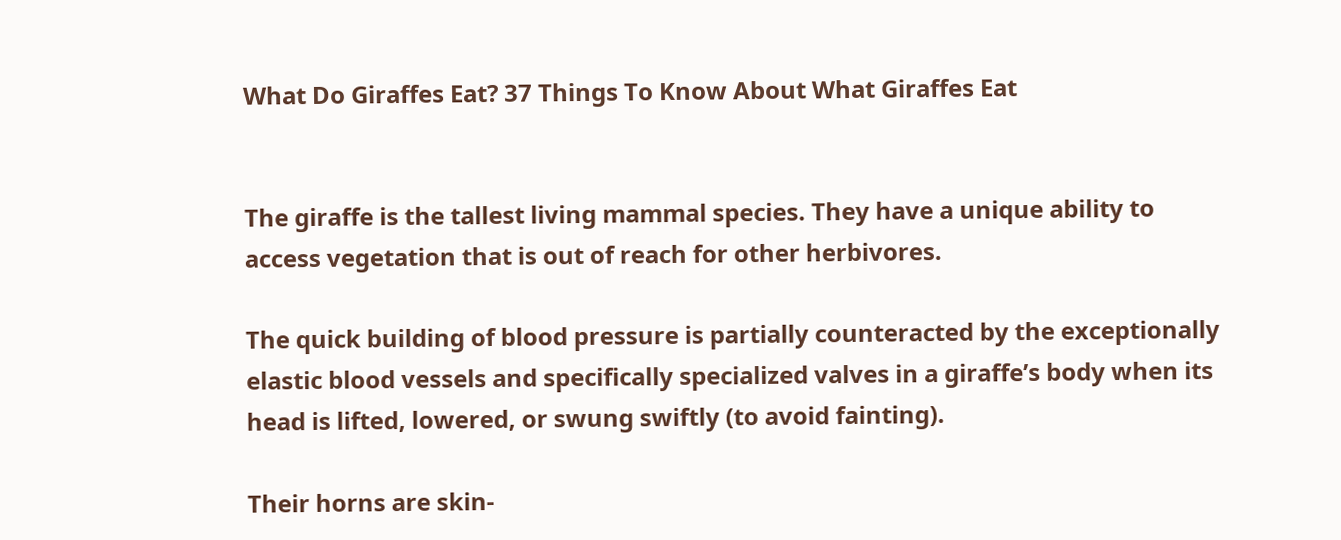What Do Giraffes Eat? 37 Things To Know About What Giraffes Eat


The giraffe is the tallest living mammal species. They have a unique ability to access vegetation that is out of reach for other herbivores.

The quick building of blood pressure is partially counteracted by the exceptionally elastic blood vessels and specifically specialized valves in a giraffe’s body when its head is lifted, lowered, or swung swiftly (to avoid fainting).

Their horns are skin-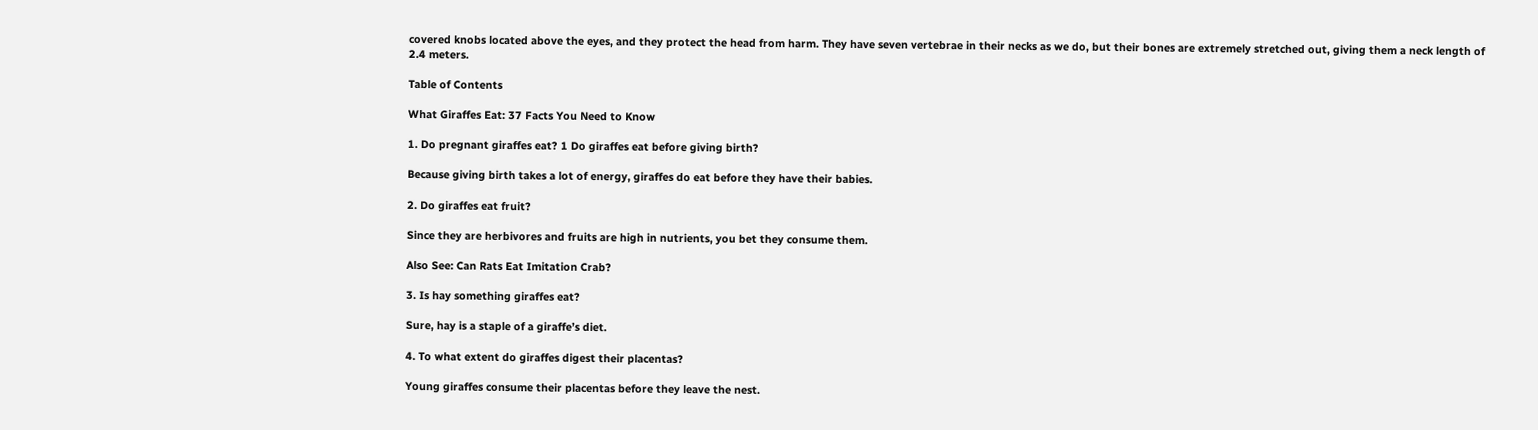covered knobs located above the eyes, and they protect the head from harm. They have seven vertebrae in their necks as we do, but their bones are extremely stretched out, giving them a neck length of 2.4 meters.

Table of Contents

What Giraffes Eat: 37 Facts You Need to Know

1. Do pregnant giraffes eat? 1 Do giraffes eat before giving birth?

Because giving birth takes a lot of energy, giraffes do eat before they have their babies.

2. Do giraffes eat fruit?

Since they are herbivores and fruits are high in nutrients, you bet they consume them.

Also See: Can Rats Eat Imitation Crab?

3. Is hay something giraffes eat?

Sure, hay is a staple of a giraffe’s diet.

4. To what extent do giraffes digest their placentas?

Young giraffes consume their placentas before they leave the nest.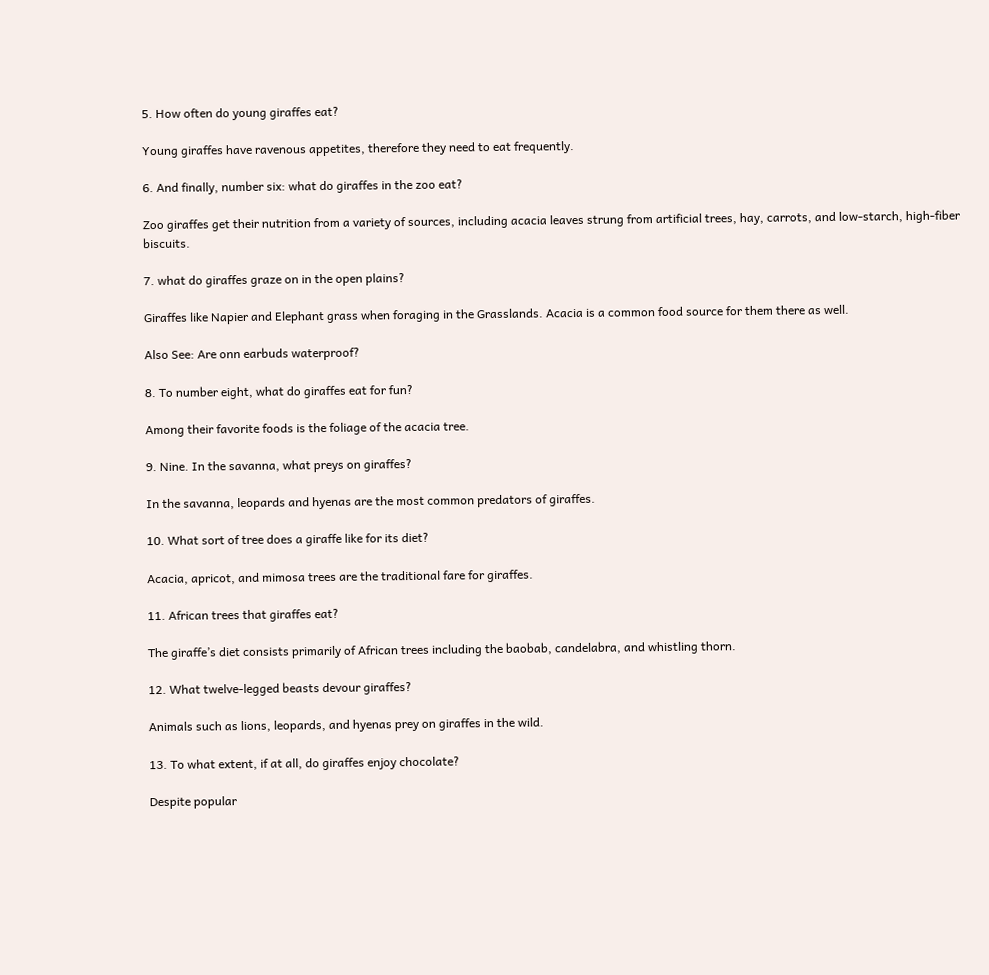5. How often do young giraffes eat?

Young giraffes have ravenous appetites, therefore they need to eat frequently.

6. And finally, number six: what do giraffes in the zoo eat?

Zoo giraffes get their nutrition from a variety of sources, including acacia leaves strung from artificial trees, hay, carrots, and low-starch, high-fiber biscuits.

7. what do giraffes graze on in the open plains?

Giraffes like Napier and Elephant grass when foraging in the Grasslands. Acacia is a common food source for them there as well.

Also See: Are onn earbuds waterproof?

8. To number eight, what do giraffes eat for fun?

Among their favorite foods is the foliage of the acacia tree.

9. Nine. In the savanna, what preys on giraffes?

In the savanna, leopards and hyenas are the most common predators of giraffes.

10. What sort of tree does a giraffe like for its diet?

Acacia, apricot, and mimosa trees are the traditional fare for giraffes.

11. African trees that giraffes eat?

The giraffe’s diet consists primarily of African trees including the baobab, candelabra, and whistling thorn.

12. What twelve-legged beasts devour giraffes?

Animals such as lions, leopards, and hyenas prey on giraffes in the wild.

13. To what extent, if at all, do giraffes enjoy chocolate?

Despite popular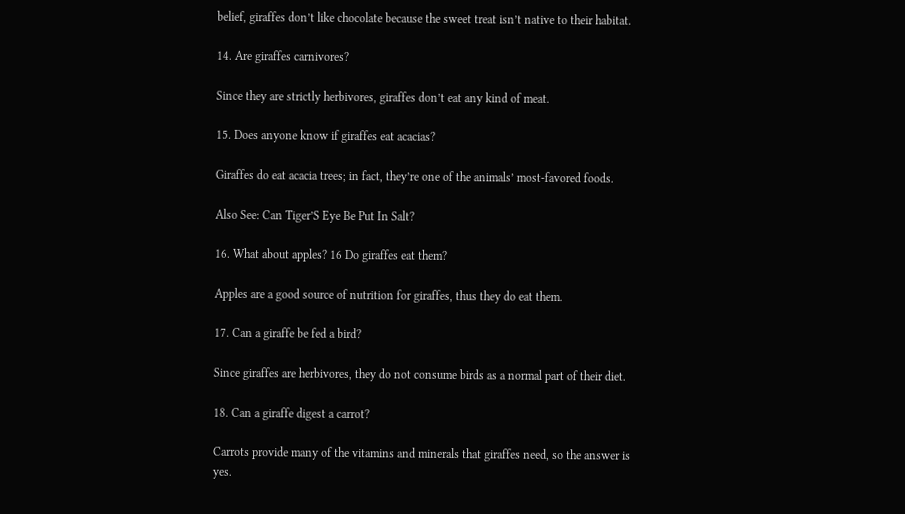belief, giraffes don’t like chocolate because the sweet treat isn’t native to their habitat.

14. Are giraffes carnivores?

Since they are strictly herbivores, giraffes don’t eat any kind of meat.

15. Does anyone know if giraffes eat acacias?

Giraffes do eat acacia trees; in fact, they’re one of the animals’ most-favored foods.

Also See: Can Tiger’S Eye Be Put In Salt?

16. What about apples? 16 Do giraffes eat them?

Apples are a good source of nutrition for giraffes, thus they do eat them.

17. Can a giraffe be fed a bird?

Since giraffes are herbivores, they do not consume birds as a normal part of their diet.

18. Can a giraffe digest a carrot?

Carrots provide many of the vitamins and minerals that giraffes need, so the answer is yes.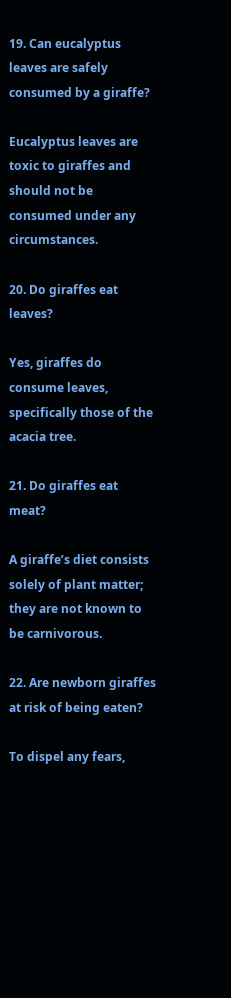19. Can eucalyptus leaves are safely consumed by a giraffe?

Eucalyptus leaves are toxic to giraffes and should not be consumed under any circumstances.

20. Do giraffes eat leaves?

Yes, giraffes do consume leaves, specifically those of the acacia tree.

21. Do giraffes eat meat?

A giraffe’s diet consists solely of plant matter; they are not known to be carnivorous.

22. Are newborn giraffes at risk of being eaten?

To dispel any fears,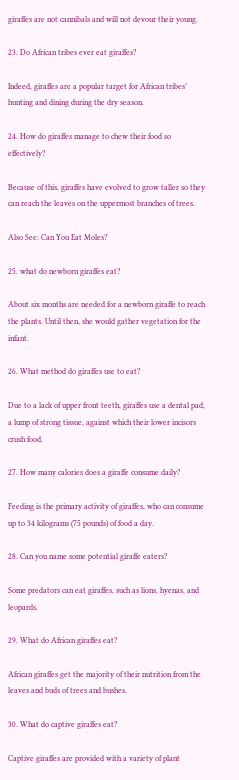giraffes are not cannibals and will not devour their young.

23. Do African tribes ever eat giraffes?

Indeed, giraffes are a popular target for African tribes’ hunting and dining during the dry season.

24. How do giraffes manage to chew their food so effectively?

Because of this, giraffes have evolved to grow taller so they can reach the leaves on the uppermost branches of trees.

Also See: Can You Eat Moles?

25. what do newborn giraffes eat?

About six months are needed for a newborn giraffe to reach the plants. Until then, she would gather vegetation for the infant.

26. What method do giraffes use to eat?

Due to a lack of upper front teeth, giraffes use a dental pad, a lump of strong tissue, against which their lower incisors crush food.

27. How many calories does a giraffe consume daily?

Feeding is the primary activity of giraffes, who can consume up to 34 kilograms (75 pounds) of food a day.

28. Can you name some potential giraffe eaters?

Some predators can eat giraffes, such as lions, hyenas, and leopards.

29. What do African giraffes eat?

African giraffes get the majority of their nutrition from the leaves and buds of trees and bushes.

30. What do captive giraffes eat?

Captive giraffes are provided with a variety of plant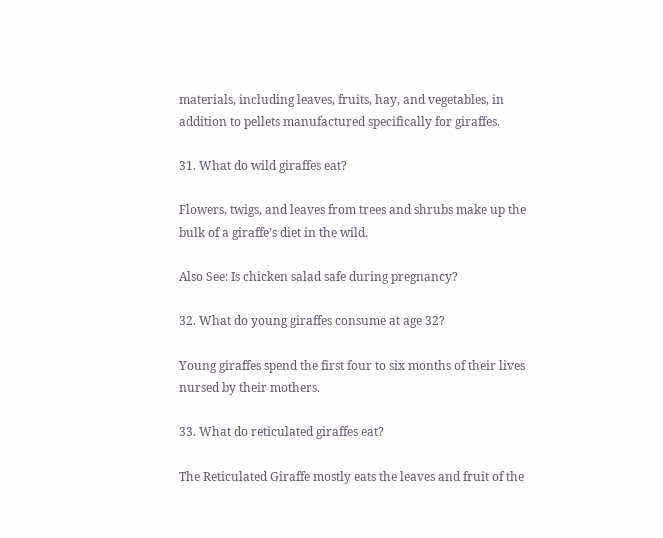materials, including leaves, fruits, hay, and vegetables, in addition to pellets manufactured specifically for giraffes.

31. What do wild giraffes eat?

Flowers, twigs, and leaves from trees and shrubs make up the bulk of a giraffe’s diet in the wild.

Also See: Is chicken salad safe during pregnancy?

32. What do young giraffes consume at age 32?

Young giraffes spend the first four to six months of their lives nursed by their mothers.

33. What do reticulated giraffes eat?

The Reticulated Giraffe mostly eats the leaves and fruit of the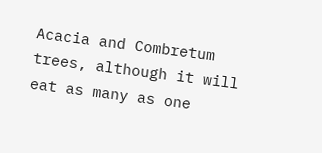Acacia and Combretum trees, although it will eat as many as one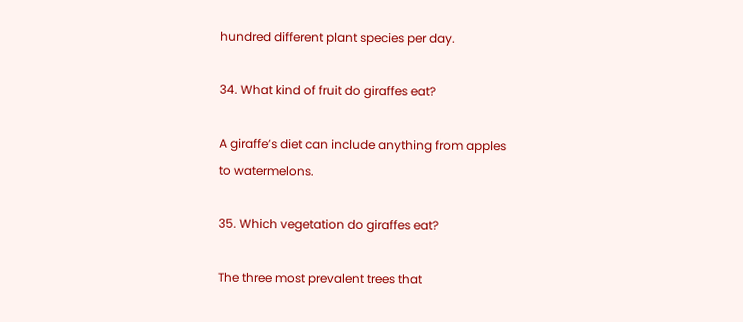hundred different plant species per day.

34. What kind of fruit do giraffes eat?

A giraffe’s diet can include anything from apples to watermelons.

35. Which vegetation do giraffes eat?

The three most prevalent trees that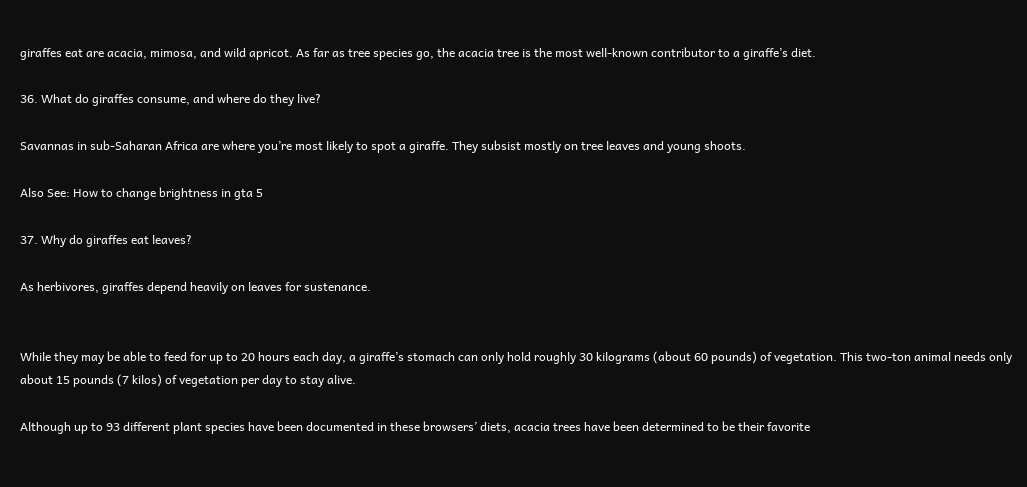giraffes eat are acacia, mimosa, and wild apricot. As far as tree species go, the acacia tree is the most well-known contributor to a giraffe’s diet.

36. What do giraffes consume, and where do they live?

Savannas in sub-Saharan Africa are where you’re most likely to spot a giraffe. They subsist mostly on tree leaves and young shoots.

Also See: How to change brightness in gta 5

37. Why do giraffes eat leaves?

As herbivores, giraffes depend heavily on leaves for sustenance.


While they may be able to feed for up to 20 hours each day, a giraffe’s stomach can only hold roughly 30 kilograms (about 60 pounds) of vegetation. This two-ton animal needs only about 15 pounds (7 kilos) of vegetation per day to stay alive.

Although up to 93 different plant species have been documented in these browsers’ diets, acacia trees have been determined to be their favorite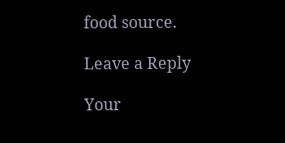food source.

Leave a Reply

Your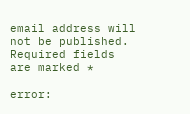email address will not be published. Required fields are marked *

error: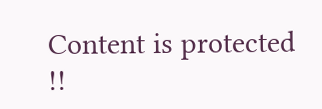Content is protected !!